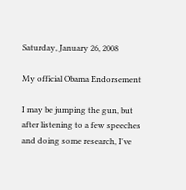Saturday, January 26, 2008

My official Obama Endorsement

I may be jumping the gun, but after listening to a few speeches and doing some research, I've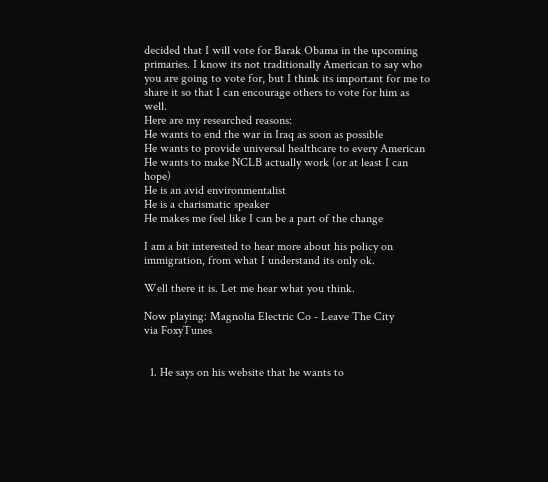decided that I will vote for Barak Obama in the upcoming primaries. I know its not traditionally American to say who you are going to vote for, but I think its important for me to share it so that I can encourage others to vote for him as well.
Here are my researched reasons:
He wants to end the war in Iraq as soon as possible
He wants to provide universal healthcare to every American
He wants to make NCLB actually work (or at least I can hope)
He is an avid environmentalist
He is a charismatic speaker
He makes me feel like I can be a part of the change

I am a bit interested to hear more about his policy on immigration, from what I understand its only ok.

Well there it is. Let me hear what you think.

Now playing: Magnolia Electric Co - Leave The City
via FoxyTunes


  1. He says on his website that he wants to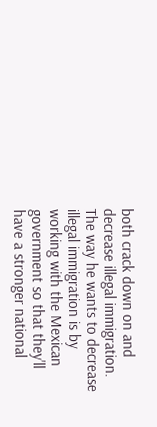both crack down on and decrease illegal immigration. The way he wants to decrease illegal immigration is by working with the Mexican government so that they'll have a stronger national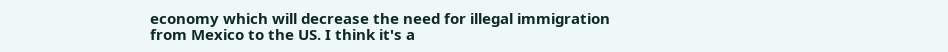economy which will decrease the need for illegal immigration from Mexico to the US. I think it's a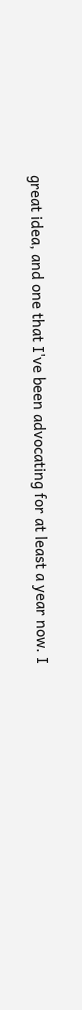great idea, and one that I've been advocating for at least a year now. I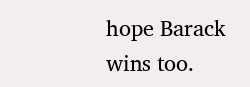hope Barack wins too.